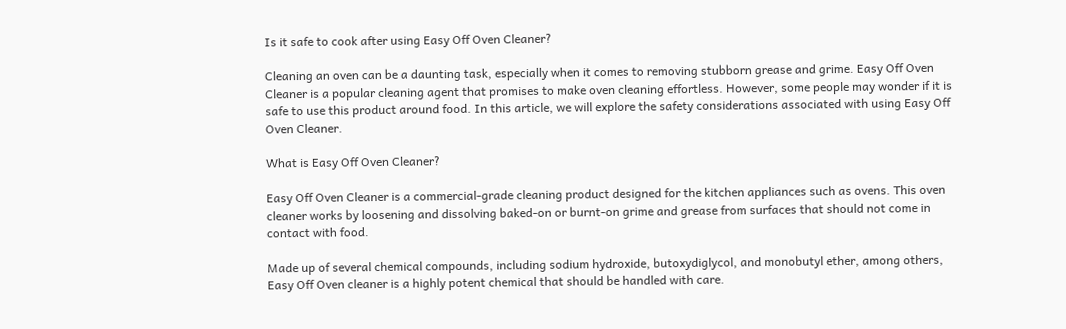Is it safe to cook after using Easy Off Oven Cleaner?

Cleaning an oven can be a daunting task, especially when it comes to removing stubborn grease and grime. Easy Off Oven Cleaner is a popular cleaning agent that promises to make oven cleaning effortless. However, some people may wonder if it is safe to use this product around food. In this article, we will explore the safety considerations associated with using Easy Off Oven Cleaner.

What is Easy Off Oven Cleaner?

Easy Off Oven Cleaner is a commercial-grade cleaning product designed for the kitchen appliances such as ovens. This oven cleaner works by loosening and dissolving baked-on or burnt-on grime and grease from surfaces that should not come in contact with food.

Made up of several chemical compounds, including sodium hydroxide, butoxydiglycol, and monobutyl ether, among others, Easy Off Oven cleaner is a highly potent chemical that should be handled with care.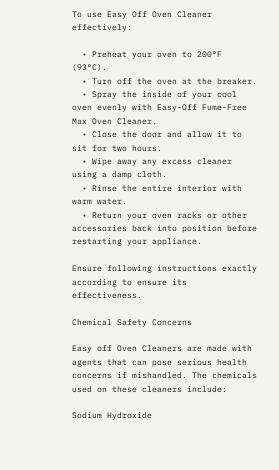To use Easy Off Oven Cleaner effectively:

  • Preheat your oven to 200°F (93°C).
  • Turn off the oven at the breaker.
  • Spray the inside of your cool oven evenly with Easy-Off Fume-Free Max Oven Cleaner.
  • Close the door and allow it to sit for two hours.
  • Wipe away any excess cleaner using a damp cloth.
  • Rinse the entire interior with warm water.
  • Return your oven racks or other accessories back into position before restarting your appliance.

Ensure following instructions exactly according to ensure its effectiveness.

Chemical Safety Concerns

Easy off Oven Cleaners are made with agents that can pose serious health concerns if mishandled. The chemicals used on these cleaners include:

Sodium Hydroxide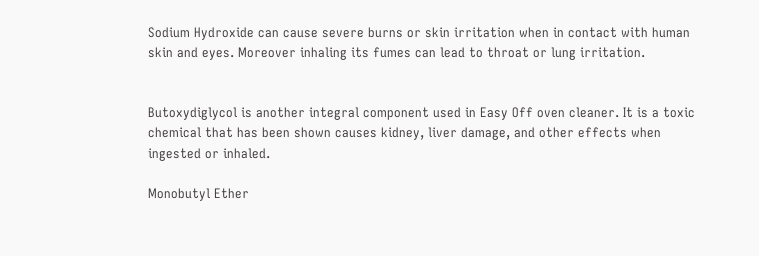Sodium Hydroxide can cause severe burns or skin irritation when in contact with human skin and eyes. Moreover inhaling its fumes can lead to throat or lung irritation.


Butoxydiglycol is another integral component used in Easy Off oven cleaner. It is a toxic chemical that has been shown causes kidney, liver damage, and other effects when ingested or inhaled.

Monobutyl Ether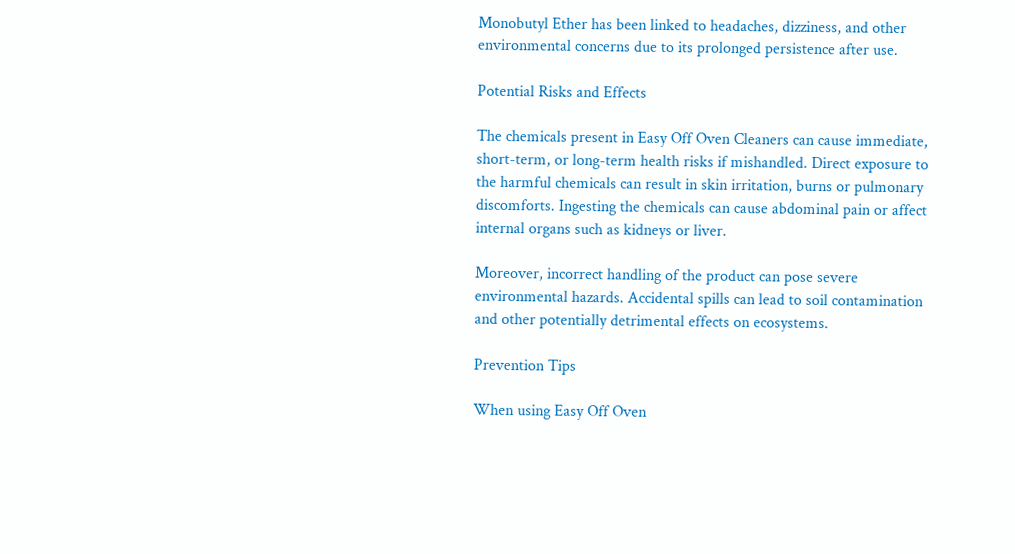Monobutyl Ether has been linked to headaches, dizziness, and other environmental concerns due to its prolonged persistence after use.

Potential Risks and Effects

The chemicals present in Easy Off Oven Cleaners can cause immediate, short-term, or long-term health risks if mishandled. Direct exposure to the harmful chemicals can result in skin irritation, burns or pulmonary discomforts. Ingesting the chemicals can cause abdominal pain or affect internal organs such as kidneys or liver.

Moreover, incorrect handling of the product can pose severe environmental hazards. Accidental spills can lead to soil contamination and other potentially detrimental effects on ecosystems.

Prevention Tips

When using Easy Off Oven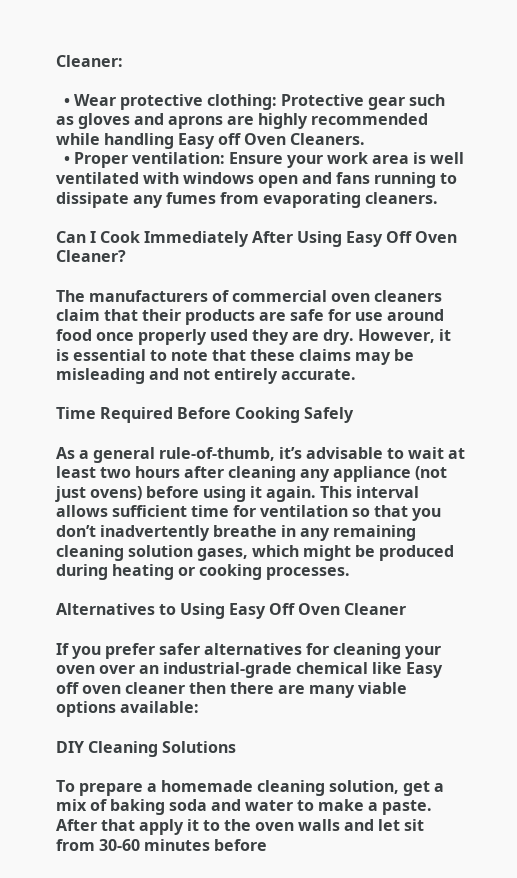Cleaner:

  • Wear protective clothing: Protective gear such as gloves and aprons are highly recommended while handling Easy off Oven Cleaners.
  • Proper ventilation: Ensure your work area is well ventilated with windows open and fans running to dissipate any fumes from evaporating cleaners.

Can I Cook Immediately After Using Easy Off Oven Cleaner?

The manufacturers of commercial oven cleaners claim that their products are safe for use around food once properly used they are dry. However, it is essential to note that these claims may be misleading and not entirely accurate.

Time Required Before Cooking Safely

As a general rule-of-thumb, it’s advisable to wait at least two hours after cleaning any appliance (not just ovens) before using it again. This interval allows sufficient time for ventilation so that you don’t inadvertently breathe in any remaining cleaning solution gases, which might be produced during heating or cooking processes.

Alternatives to Using Easy Off Oven Cleaner

If you prefer safer alternatives for cleaning your oven over an industrial-grade chemical like Easy off oven cleaner then there are many viable options available:

DIY Cleaning Solutions

To prepare a homemade cleaning solution, get a mix of baking soda and water to make a paste. After that apply it to the oven walls and let sit from 30-60 minutes before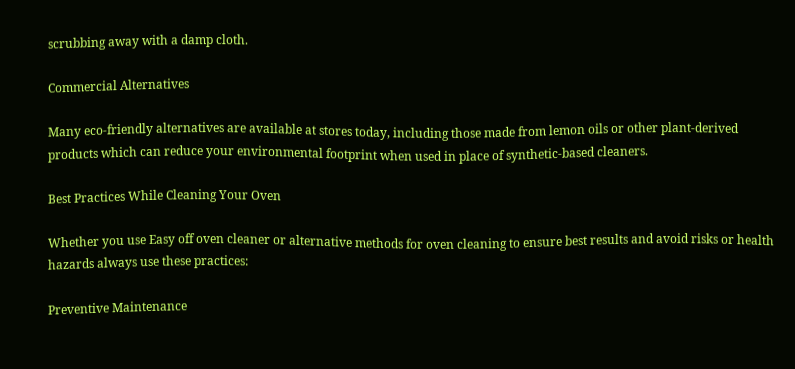scrubbing away with a damp cloth.

Commercial Alternatives

Many eco-friendly alternatives are available at stores today, including those made from lemon oils or other plant-derived products which can reduce your environmental footprint when used in place of synthetic-based cleaners.

Best Practices While Cleaning Your Oven

Whether you use Easy off oven cleaner or alternative methods for oven cleaning to ensure best results and avoid risks or health hazards always use these practices:

Preventive Maintenance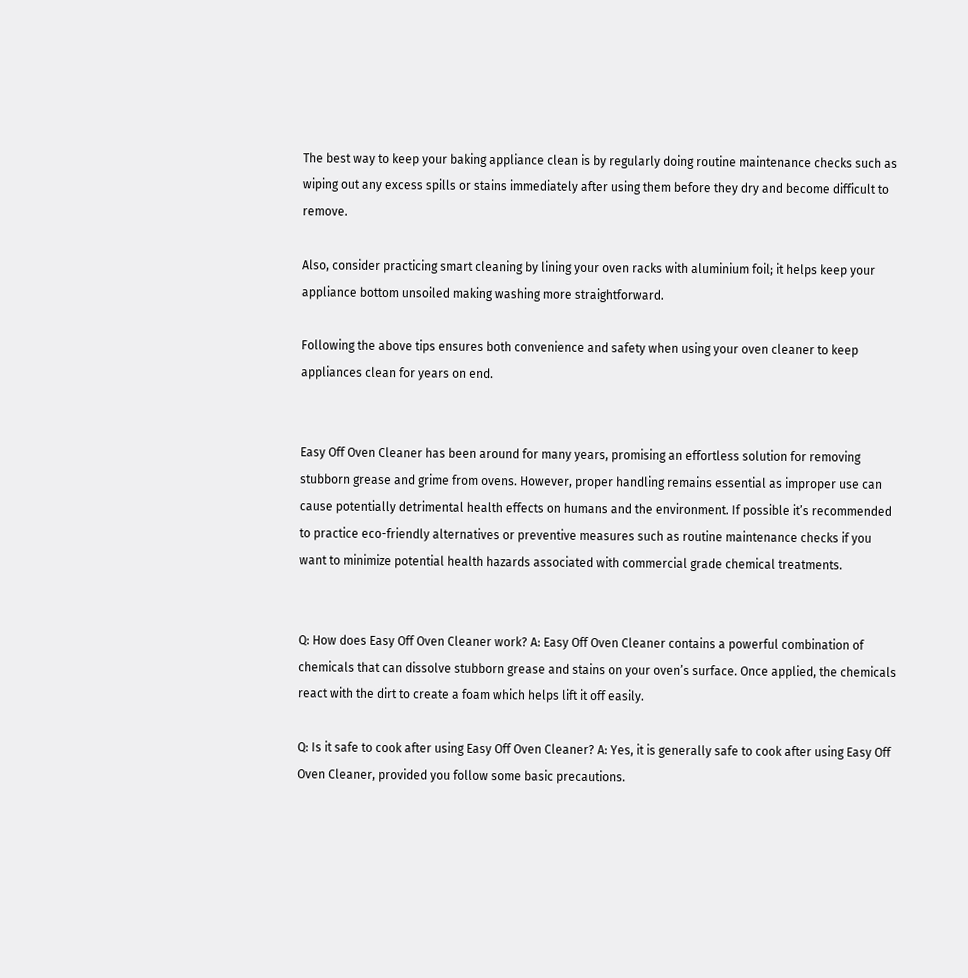The best way to keep your baking appliance clean is by regularly doing routine maintenance checks such as wiping out any excess spills or stains immediately after using them before they dry and become difficult to remove.

Also, consider practicing smart cleaning by lining your oven racks with aluminium foil; it helps keep your appliance bottom unsoiled making washing more straightforward.

Following the above tips ensures both convenience and safety when using your oven cleaner to keep appliances clean for years on end.


Easy Off Oven Cleaner has been around for many years, promising an effortless solution for removing stubborn grease and grime from ovens. However, proper handling remains essential as improper use can cause potentially detrimental health effects on humans and the environment. If possible it’s recommended to practice eco-friendly alternatives or preventive measures such as routine maintenance checks if you want to minimize potential health hazards associated with commercial grade chemical treatments.


Q: How does Easy Off Oven Cleaner work? A: Easy Off Oven Cleaner contains a powerful combination of chemicals that can dissolve stubborn grease and stains on your oven’s surface. Once applied, the chemicals react with the dirt to create a foam which helps lift it off easily.

Q: Is it safe to cook after using Easy Off Oven Cleaner? A: Yes, it is generally safe to cook after using Easy Off Oven Cleaner, provided you follow some basic precautions.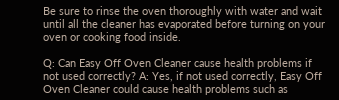Be sure to rinse the oven thoroughly with water and wait until all the cleaner has evaporated before turning on your oven or cooking food inside.

Q: Can Easy Off Oven Cleaner cause health problems if not used correctly? A: Yes, if not used correctly, Easy Off Oven Cleaner could cause health problems such as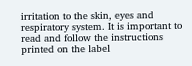irritation to the skin, eyes and respiratory system. It is important to read and follow the instructions printed on the label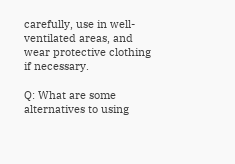carefully, use in well-ventilated areas, and wear protective clothing if necessary.

Q: What are some alternatives to using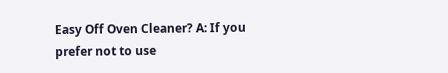Easy Off Oven Cleaner? A: If you prefer not to use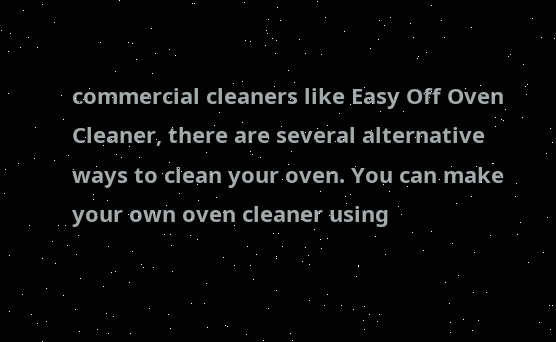commercial cleaners like Easy Off Oven Cleaner, there are several alternative ways to clean your oven. You can make your own oven cleaner using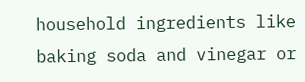household ingredients like baking soda and vinegar or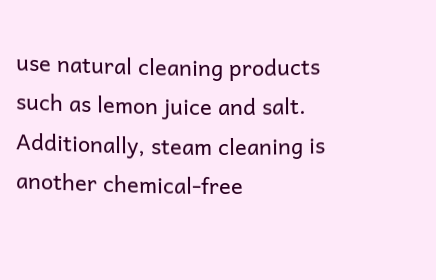use natural cleaning products such as lemon juice and salt. Additionally, steam cleaning is another chemical-free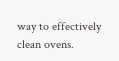way to effectively clean ovens.